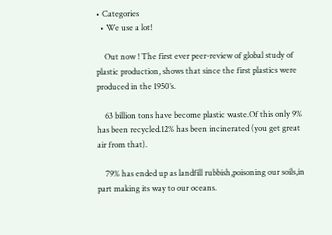• Categories
  • We use a lot!

    Out now ! The first ever peer-review of global study of plastic production, shows that since the first plastics were produced in the 1950’s.

    63 billion tons have become plastic waste.Of this only 9% has been recycled.12% has been incinerated (you get great air from that).

    79% has ended up as landfill rubbish,poisoning our soils,in part making its way to our oceans.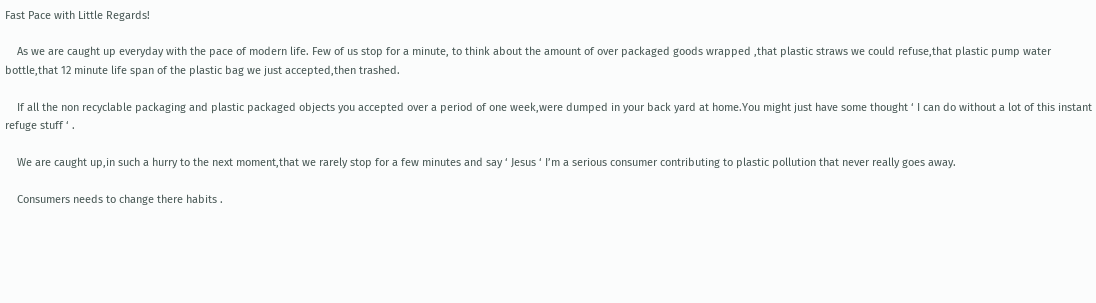Fast Pace with Little Regards!

    As we are caught up everyday with the pace of modern life. Few of us stop for a minute, to think about the amount of over packaged goods wrapped ,that plastic straws we could refuse,that plastic pump water bottle,that 12 minute life span of the plastic bag we just accepted,then trashed.

    If all the non recyclable packaging and plastic packaged objects you accepted over a period of one week,were dumped in your back yard at home.You might just have some thought ‘ I can do without a lot of this instant refuge stuff ‘ .

    We are caught up,in such a hurry to the next moment,that we rarely stop for a few minutes and say ‘ Jesus ‘ I’m a serious consumer contributing to plastic pollution that never really goes away.

    Consumers needs to change there habits .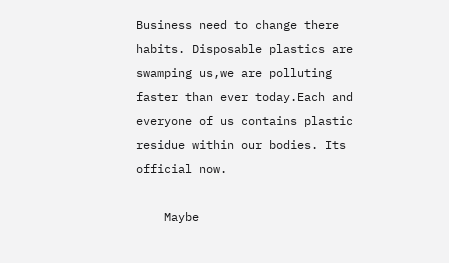Business need to change there habits. Disposable plastics are swamping us,we are polluting faster than ever today.Each and everyone of us contains plastic residue within our bodies. Its official now.

    Maybe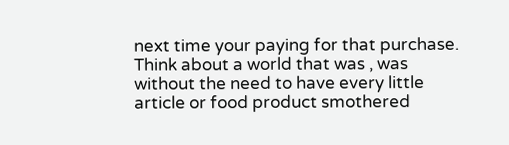next time your paying for that purchase. Think about a world that was , was without the need to have every little article or food product smothered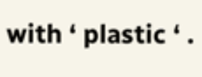with ‘ plastic ‘ .